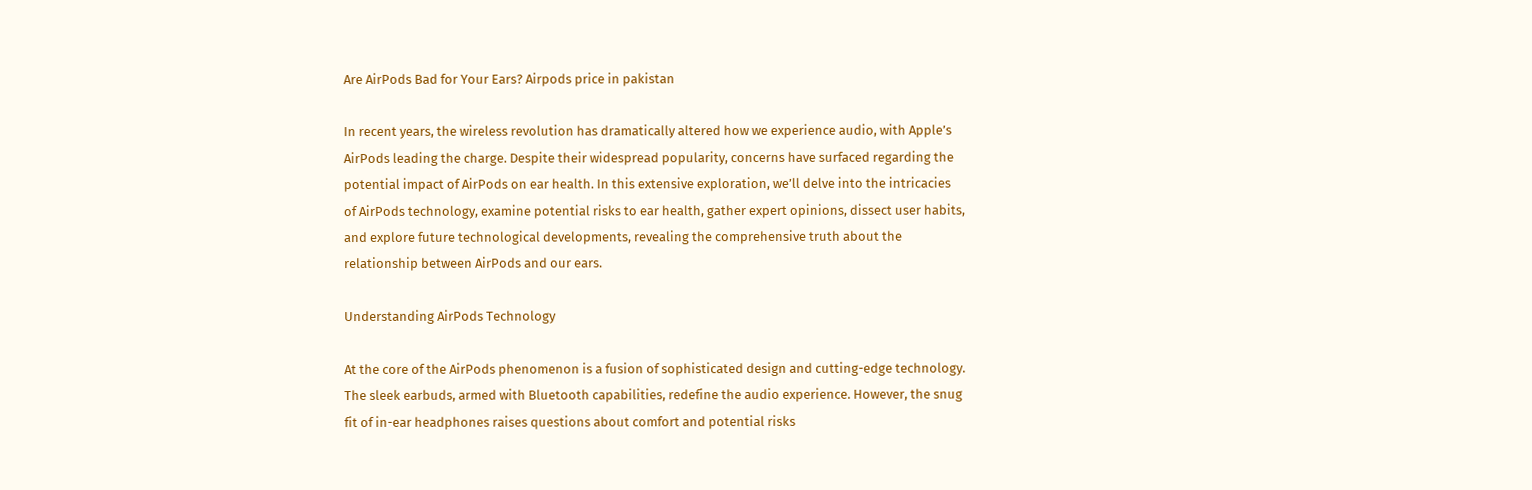Are AirPods Bad for Your Ears? Airpods price in pakistan

In recent years, the wireless revolution has dramatically altered how we experience audio, with Apple’s AirPods leading the charge. Despite their widespread popularity, concerns have surfaced regarding the potential impact of AirPods on ear health. In this extensive exploration, we’ll delve into the intricacies of AirPods technology, examine potential risks to ear health, gather expert opinions, dissect user habits, and explore future technological developments, revealing the comprehensive truth about the relationship between AirPods and our ears.

Understanding AirPods Technology

At the core of the AirPods phenomenon is a fusion of sophisticated design and cutting-edge technology. The sleek earbuds, armed with Bluetooth capabilities, redefine the audio experience. However, the snug fit of in-ear headphones raises questions about comfort and potential risks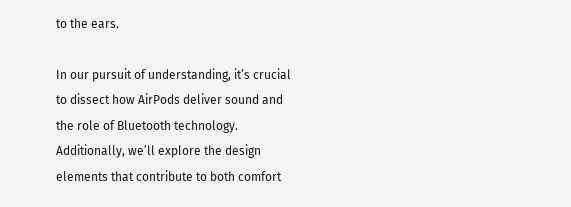to the ears.

In our pursuit of understanding, it’s crucial to dissect how AirPods deliver sound and the role of Bluetooth technology. Additionally, we’ll explore the design elements that contribute to both comfort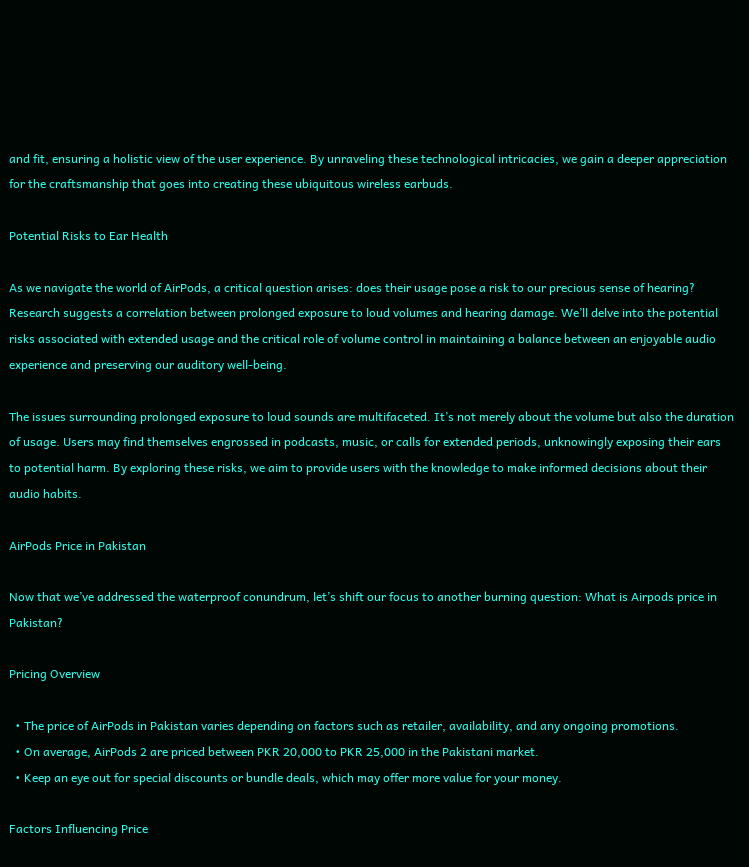and fit, ensuring a holistic view of the user experience. By unraveling these technological intricacies, we gain a deeper appreciation for the craftsmanship that goes into creating these ubiquitous wireless earbuds.

Potential Risks to Ear Health

As we navigate the world of AirPods, a critical question arises: does their usage pose a risk to our precious sense of hearing? Research suggests a correlation between prolonged exposure to loud volumes and hearing damage. We’ll delve into the potential risks associated with extended usage and the critical role of volume control in maintaining a balance between an enjoyable audio experience and preserving our auditory well-being.

The issues surrounding prolonged exposure to loud sounds are multifaceted. It’s not merely about the volume but also the duration of usage. Users may find themselves engrossed in podcasts, music, or calls for extended periods, unknowingly exposing their ears to potential harm. By exploring these risks, we aim to provide users with the knowledge to make informed decisions about their audio habits.

AirPods Price in Pakistan

Now that we’ve addressed the waterproof conundrum, let’s shift our focus to another burning question: What is Airpods price in Pakistan?

Pricing Overview

  • The price of AirPods in Pakistan varies depending on factors such as retailer, availability, and any ongoing promotions.
  • On average, AirPods 2 are priced between PKR 20,000 to PKR 25,000 in the Pakistani market.
  • Keep an eye out for special discounts or bundle deals, which may offer more value for your money.

Factors Influencing Price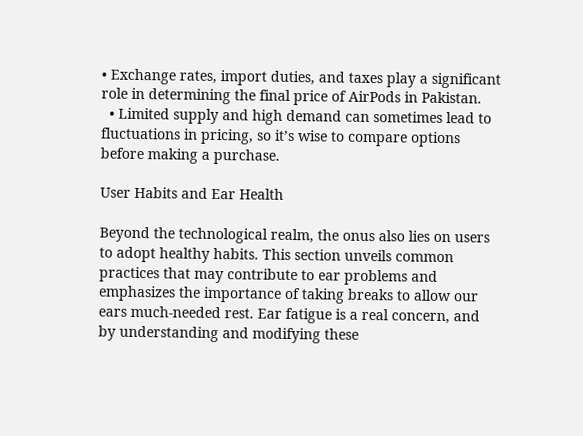• Exchange rates, import duties, and taxes play a significant role in determining the final price of AirPods in Pakistan.
  • Limited supply and high demand can sometimes lead to fluctuations in pricing, so it’s wise to compare options before making a purchase.

User Habits and Ear Health

Beyond the technological realm, the onus also lies on users to adopt healthy habits. This section unveils common practices that may contribute to ear problems and emphasizes the importance of taking breaks to allow our ears much-needed rest. Ear fatigue is a real concern, and by understanding and modifying these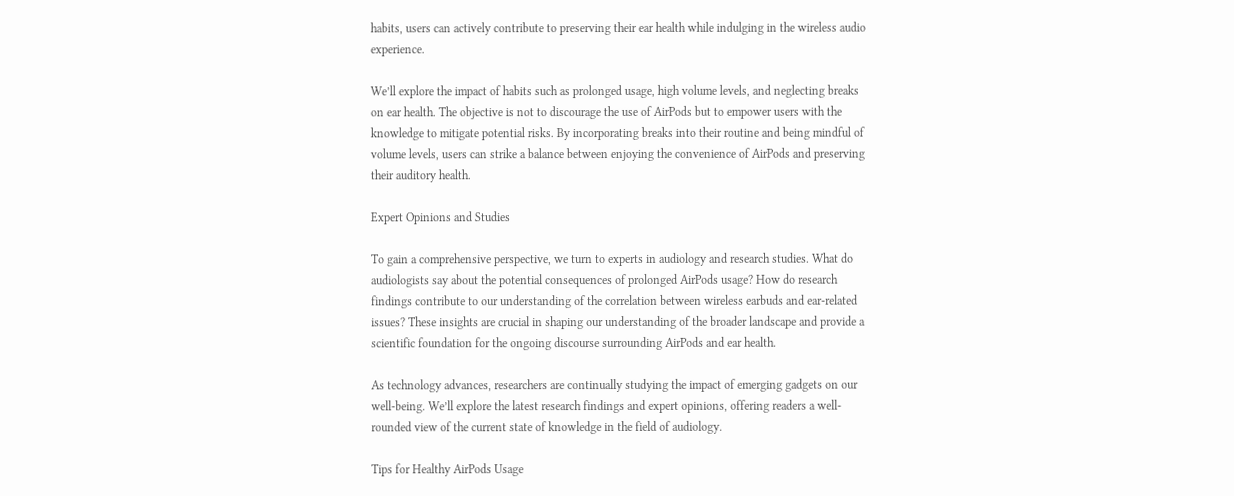habits, users can actively contribute to preserving their ear health while indulging in the wireless audio experience.

We’ll explore the impact of habits such as prolonged usage, high volume levels, and neglecting breaks on ear health. The objective is not to discourage the use of AirPods but to empower users with the knowledge to mitigate potential risks. By incorporating breaks into their routine and being mindful of volume levels, users can strike a balance between enjoying the convenience of AirPods and preserving their auditory health.

Expert Opinions and Studies

To gain a comprehensive perspective, we turn to experts in audiology and research studies. What do audiologists say about the potential consequences of prolonged AirPods usage? How do research findings contribute to our understanding of the correlation between wireless earbuds and ear-related issues? These insights are crucial in shaping our understanding of the broader landscape and provide a scientific foundation for the ongoing discourse surrounding AirPods and ear health.

As technology advances, researchers are continually studying the impact of emerging gadgets on our well-being. We’ll explore the latest research findings and expert opinions, offering readers a well-rounded view of the current state of knowledge in the field of audiology.

Tips for Healthy AirPods Usage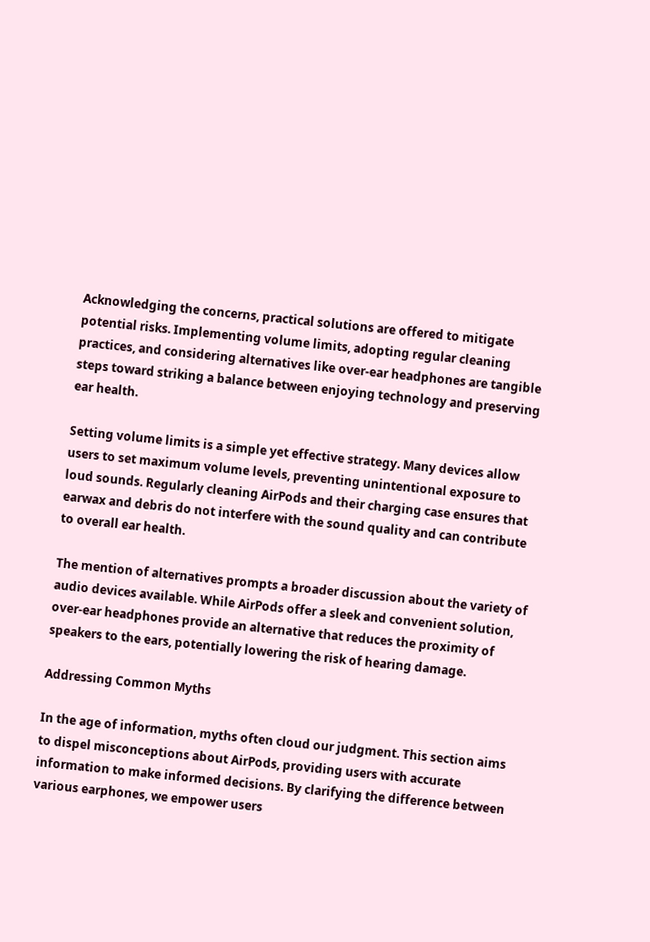Acknowledging the concerns, practical solutions are offered to mitigate potential risks. Implementing volume limits, adopting regular cleaning practices, and considering alternatives like over-ear headphones are tangible steps toward striking a balance between enjoying technology and preserving ear health.

Setting volume limits is a simple yet effective strategy. Many devices allow users to set maximum volume levels, preventing unintentional exposure to loud sounds. Regularly cleaning AirPods and their charging case ensures that earwax and debris do not interfere with the sound quality and can contribute to overall ear health.

The mention of alternatives prompts a broader discussion about the variety of audio devices available. While AirPods offer a sleek and convenient solution, over-ear headphones provide an alternative that reduces the proximity of speakers to the ears, potentially lowering the risk of hearing damage.

Addressing Common Myths

In the age of information, myths often cloud our judgment. This section aims to dispel misconceptions about AirPods, providing users with accurate information to make informed decisions. By clarifying the difference between various earphones, we empower users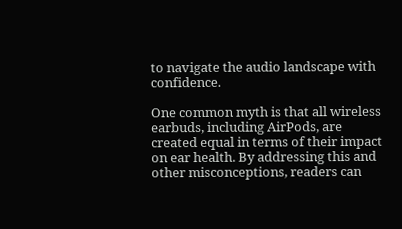to navigate the audio landscape with confidence.

One common myth is that all wireless earbuds, including AirPods, are created equal in terms of their impact on ear health. By addressing this and other misconceptions, readers can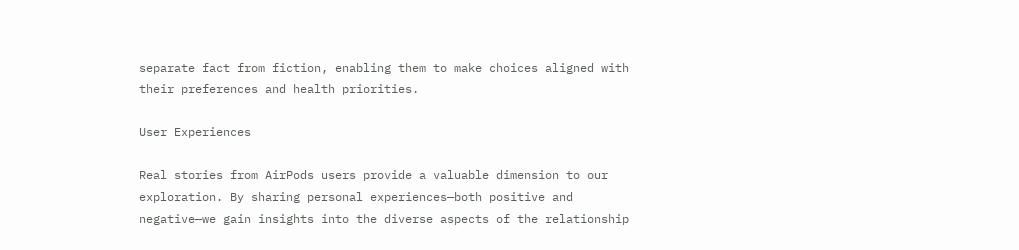separate fact from fiction, enabling them to make choices aligned with their preferences and health priorities.

User Experiences

Real stories from AirPods users provide a valuable dimension to our exploration. By sharing personal experiences—both positive and negative—we gain insights into the diverse aspects of the relationship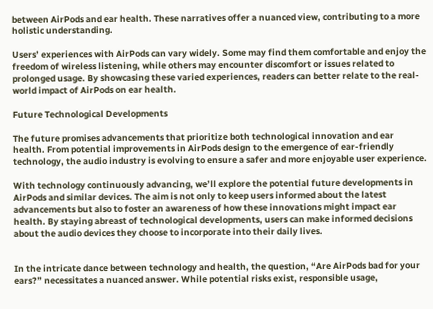between AirPods and ear health. These narratives offer a nuanced view, contributing to a more holistic understanding.

Users’ experiences with AirPods can vary widely. Some may find them comfortable and enjoy the freedom of wireless listening, while others may encounter discomfort or issues related to prolonged usage. By showcasing these varied experiences, readers can better relate to the real-world impact of AirPods on ear health.

Future Technological Developments

The future promises advancements that prioritize both technological innovation and ear health. From potential improvements in AirPods design to the emergence of ear-friendly technology, the audio industry is evolving to ensure a safer and more enjoyable user experience.

With technology continuously advancing, we’ll explore the potential future developments in AirPods and similar devices. The aim is not only to keep users informed about the latest advancements but also to foster an awareness of how these innovations might impact ear health. By staying abreast of technological developments, users can make informed decisions about the audio devices they choose to incorporate into their daily lives.


In the intricate dance between technology and health, the question, “Are AirPods bad for your ears?” necessitates a nuanced answer. While potential risks exist, responsible usage,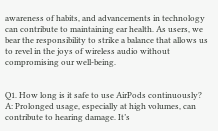awareness of habits, and advancements in technology can contribute to maintaining ear health. As users, we bear the responsibility to strike a balance that allows us to revel in the joys of wireless audio without compromising our well-being.


Q1. How long is it safe to use AirPods continuously? A: Prolonged usage, especially at high volumes, can contribute to hearing damage. It’s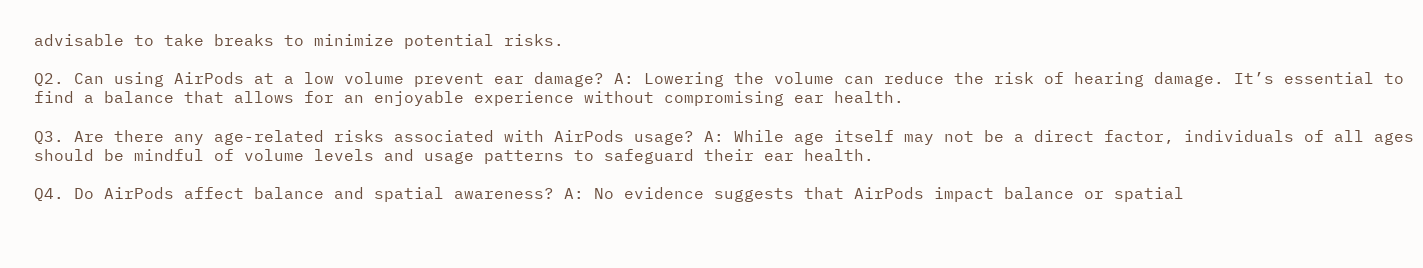advisable to take breaks to minimize potential risks.

Q2. Can using AirPods at a low volume prevent ear damage? A: Lowering the volume can reduce the risk of hearing damage. It’s essential to find a balance that allows for an enjoyable experience without compromising ear health.

Q3. Are there any age-related risks associated with AirPods usage? A: While age itself may not be a direct factor, individuals of all ages should be mindful of volume levels and usage patterns to safeguard their ear health.

Q4. Do AirPods affect balance and spatial awareness? A: No evidence suggests that AirPods impact balance or spatial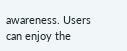awareness. Users can enjoy the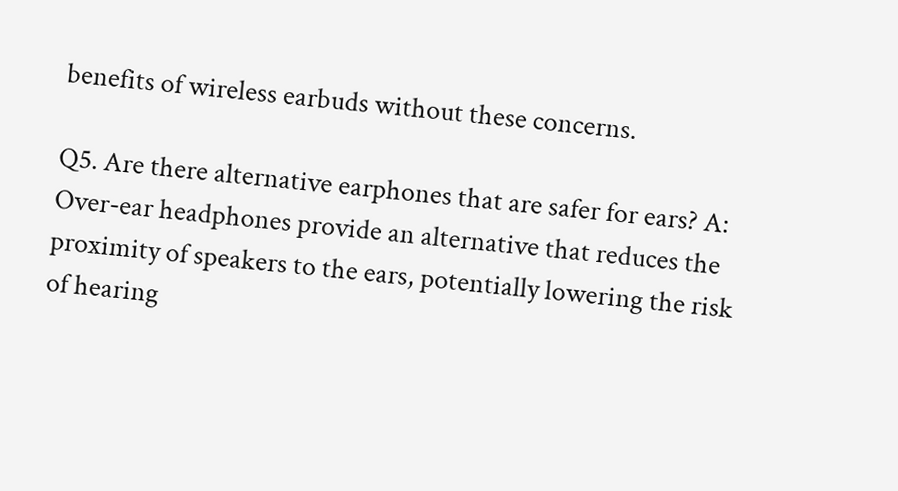benefits of wireless earbuds without these concerns.

Q5. Are there alternative earphones that are safer for ears? A: Over-ear headphones provide an alternative that reduces the proximity of speakers to the ears, potentially lowering the risk of hearing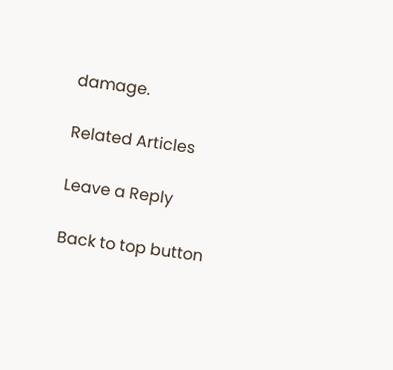damage.

Related Articles

Leave a Reply

Back to top button